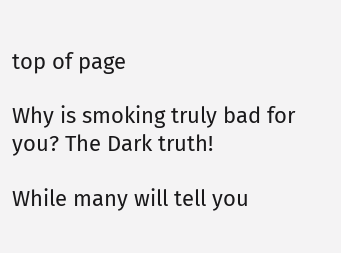top of page

Why is smoking truly bad for you? The Dark truth!

While many will tell you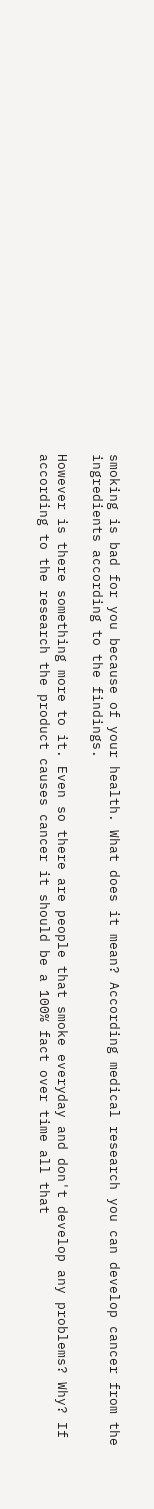smoking is bad for you because of your health. What does it mean? According medical research you can develop cancer from the ingredients according to the findings.

However is there something more to it. Even so there are people that smoke everyday and don't develop any problems? Why? If according to the research the product causes cancer it should be a 100% fact over time all that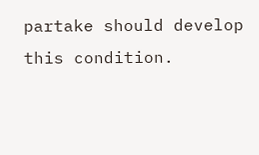partake should develop this condition.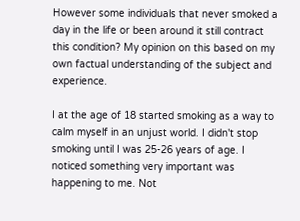However some individuals that never smoked a day in the life or been around it still contract this condition? My opinion on this based on my own factual understanding of the subject and experience.

I at the age of 18 started smoking as a way to calm myself in an unjust world. I didn't stop smoking until I was 25-26 years of age. I noticed something very important was happening to me. Not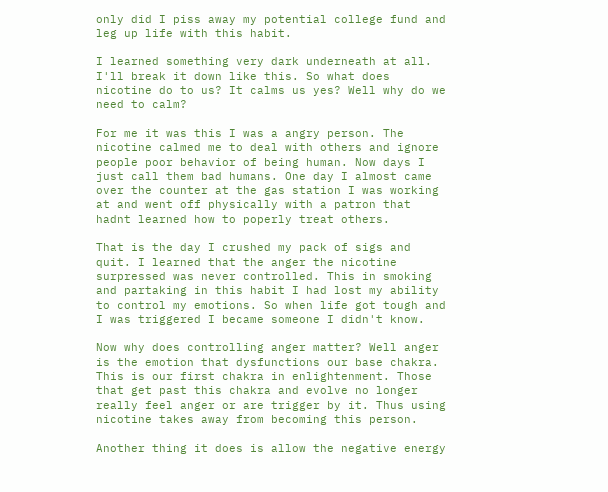only did I piss away my potential college fund and leg up life with this habit.

I learned something very dark underneath at all. I'll break it down like this. So what does nicotine do to us? It calms us yes? Well why do we need to calm?

For me it was this I was a angry person. The nicotine calmed me to deal with others and ignore people poor behavior of being human. Now days I just call them bad humans. One day I almost came over the counter at the gas station I was working at and went off physically with a patron that hadnt learned how to poperly treat others.

That is the day I crushed my pack of sigs and quit. I learned that the anger the nicotine surpressed was never controlled. This in smoking and partaking in this habit I had lost my ability to control my emotions. So when life got tough and I was triggered I became someone I didn't know.

Now why does controlling anger matter? Well anger is the emotion that dysfunctions our base chakra. This is our first chakra in enlightenment. Those that get past this chakra and evolve no longer really feel anger or are trigger by it. Thus using nicotine takes away from becoming this person.

Another thing it does is allow the negative energy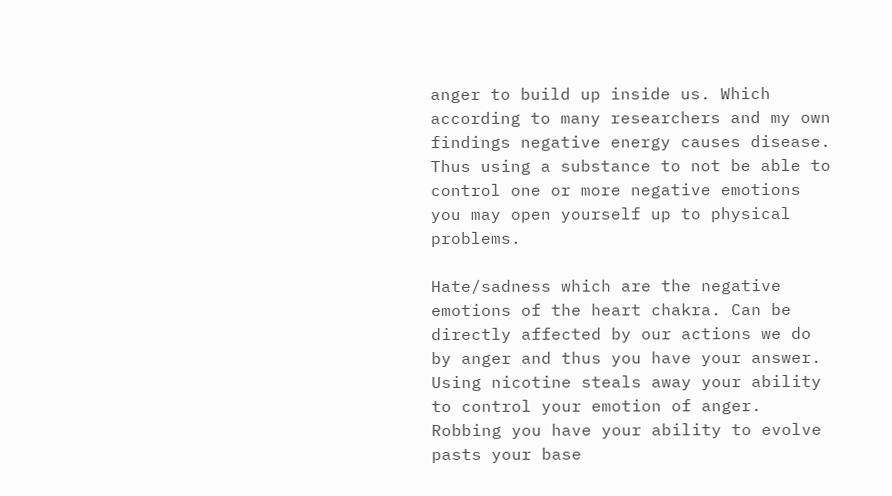anger to build up inside us. Which according to many researchers and my own findings negative energy causes disease. Thus using a substance to not be able to control one or more negative emotions you may open yourself up to physical problems.

Hate/sadness which are the negative emotions of the heart chakra. Can be directly affected by our actions we do by anger and thus you have your answer. Using nicotine steals away your ability to control your emotion of anger. Robbing you have your ability to evolve pasts your base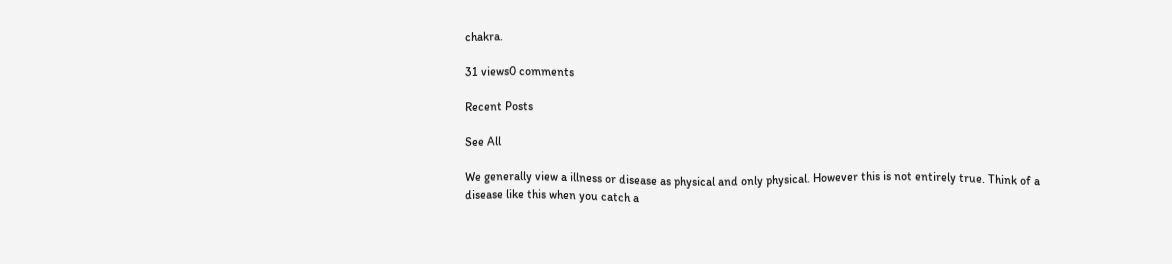chakra.

31 views0 comments

Recent Posts

See All

We generally view a illness or disease as physical and only physical. However this is not entirely true. Think of a disease like this when you catch a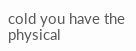cold you have the physical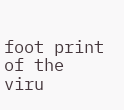foot print of the viru